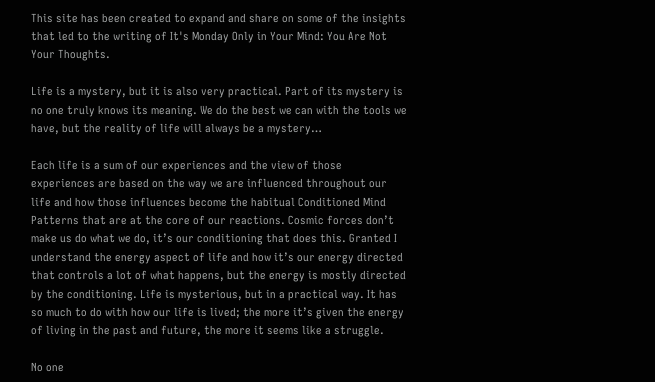This site has been created to expand and share on some of the insights that led to the writing of It's Monday Only in Your Mind: You Are Not Your Thoughts.

Life is a mystery, but it is also very practical. Part of its mystery is no one truly knows its meaning. We do the best we can with the tools we have, but the reality of life will always be a mystery…

Each life is a sum of our experiences and the view of those experiences are based on the way we are influenced throughout our life and how those influences become the habitual Conditioned Mind Patterns that are at the core of our reactions. Cosmic forces don’t make us do what we do, it’s our conditioning that does this. Granted I understand the energy aspect of life and how it’s our energy directed that controls a lot of what happens, but the energy is mostly directed by the conditioning. Life is mysterious, but in a practical way. It has so much to do with how our life is lived; the more it’s given the energy of living in the past and future, the more it seems like a struggle.

No one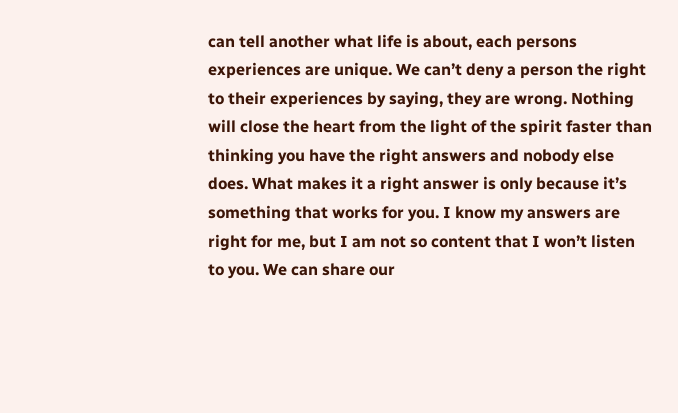can tell another what life is about, each persons experiences are unique. We can’t deny a person the right to their experiences by saying, they are wrong. Nothing will close the heart from the light of the spirit faster than thinking you have the right answers and nobody else does. What makes it a right answer is only because it’s something that works for you. I know my answers are right for me, but I am not so content that I won’t listen to you. We can share our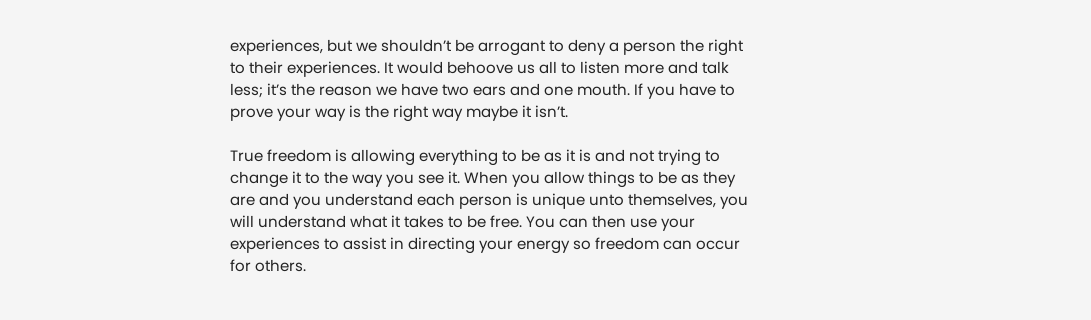experiences, but we shouldn’t be arrogant to deny a person the right to their experiences. It would behoove us all to listen more and talk less; it’s the reason we have two ears and one mouth. If you have to prove your way is the right way maybe it isn’t.

True freedom is allowing everything to be as it is and not trying to change it to the way you see it. When you allow things to be as they are and you understand each person is unique unto themselves, you will understand what it takes to be free. You can then use your experiences to assist in directing your energy so freedom can occur for others.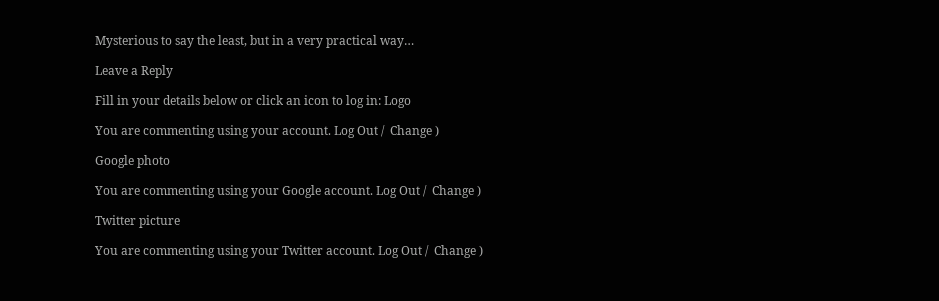Mysterious to say the least, but in a very practical way…

Leave a Reply

Fill in your details below or click an icon to log in: Logo

You are commenting using your account. Log Out /  Change )

Google photo

You are commenting using your Google account. Log Out /  Change )

Twitter picture

You are commenting using your Twitter account. Log Out /  Change )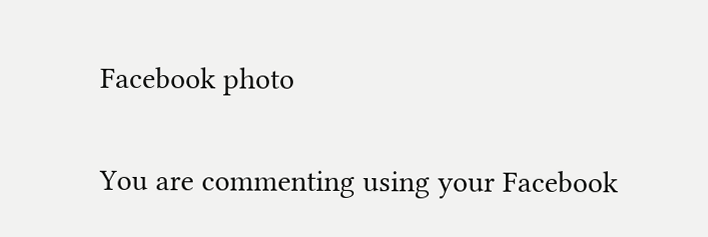Facebook photo

You are commenting using your Facebook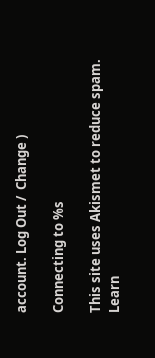account. Log Out /  Change )

Connecting to %s

This site uses Akismet to reduce spam. Learn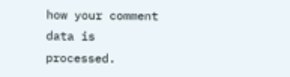how your comment data is processed.